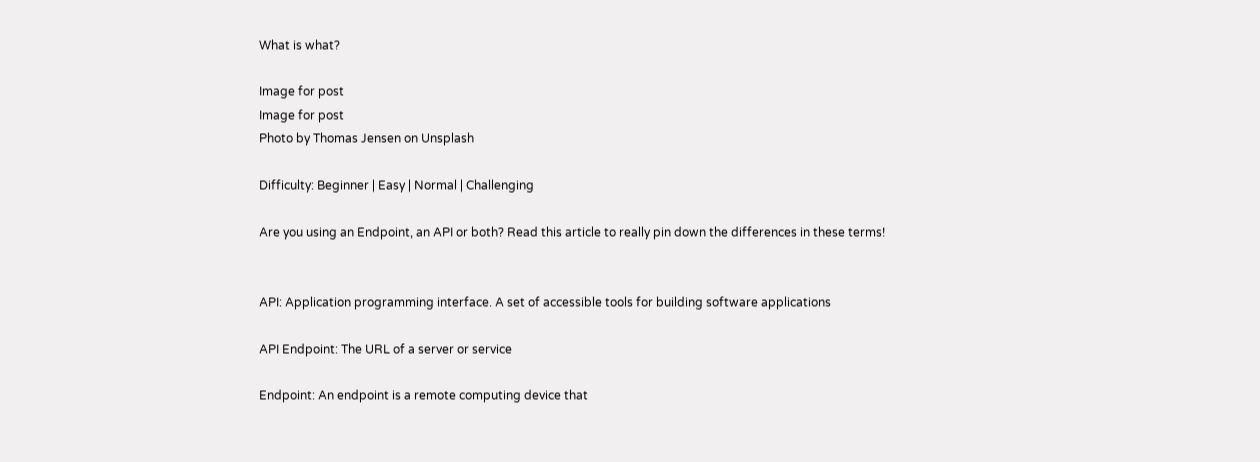What is what?

Image for post
Image for post
Photo by Thomas Jensen on Unsplash

Difficulty: Beginner | Easy | Normal | Challenging

Are you using an Endpoint, an API or both? Read this article to really pin down the differences in these terms!


API: Application programming interface. A set of accessible tools for building software applications

API Endpoint: The URL of a server or service

Endpoint: An endpoint is a remote computing device that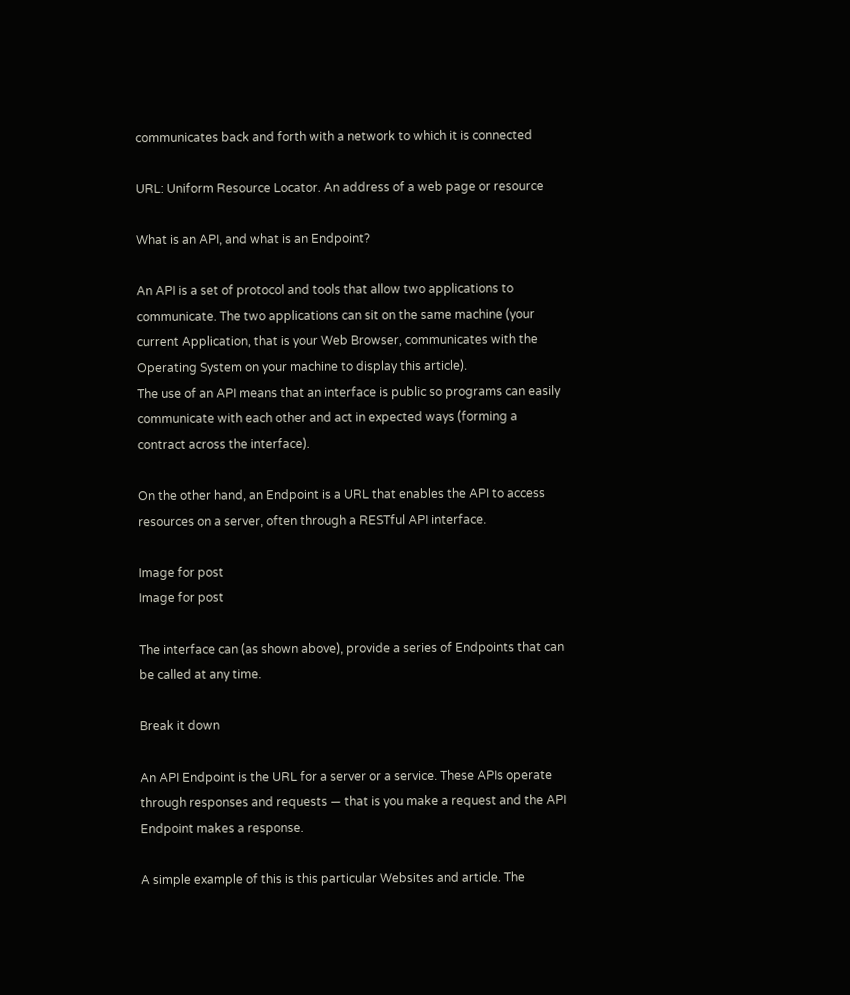communicates back and forth with a network to which it is connected

URL: Uniform Resource Locator. An address of a web page or resource

What is an API, and what is an Endpoint?

An API is a set of protocol and tools that allow two applications to communicate. The two applications can sit on the same machine (your current Application, that is your Web Browser, communicates with the Operating System on your machine to display this article).
The use of an API means that an interface is public so programs can easily communicate with each other and act in expected ways (forming a contract across the interface).

On the other hand, an Endpoint is a URL that enables the API to access resources on a server, often through a RESTful API interface.

Image for post
Image for post

The interface can (as shown above), provide a series of Endpoints that can be called at any time.

Break it down

An API Endpoint is the URL for a server or a service. These APIs operate through responses and requests — that is you make a request and the API Endpoint makes a response.

A simple example of this is this particular Websites and article. The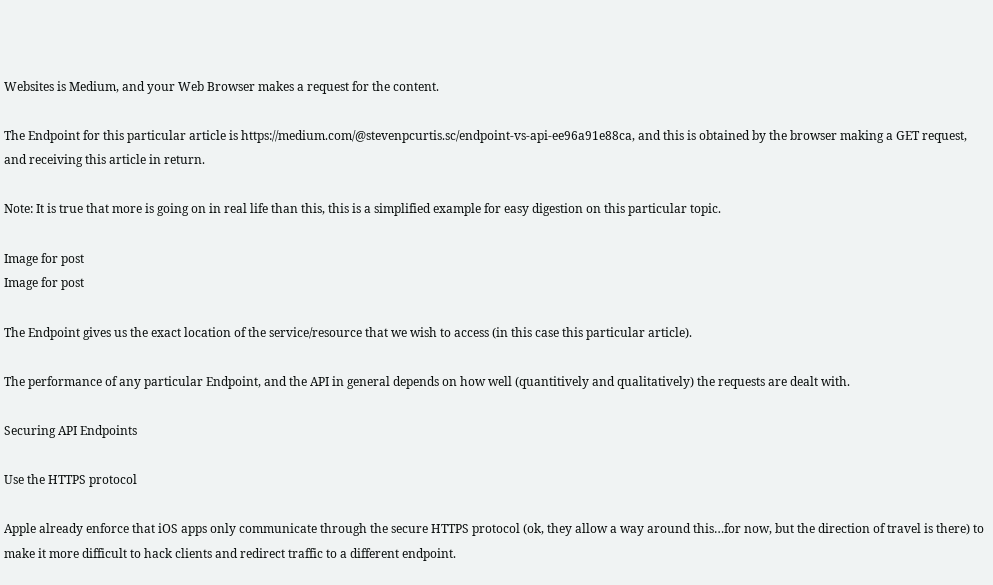Websites is Medium, and your Web Browser makes a request for the content.

The Endpoint for this particular article is https://medium.com/@stevenpcurtis.sc/endpoint-vs-api-ee96a91e88ca, and this is obtained by the browser making a GET request, and receiving this article in return.

Note: It is true that more is going on in real life than this, this is a simplified example for easy digestion on this particular topic.

Image for post
Image for post

The Endpoint gives us the exact location of the service/resource that we wish to access (in this case this particular article).

The performance of any particular Endpoint, and the API in general depends on how well (quantitively and qualitatively) the requests are dealt with.

Securing API Endpoints

Use the HTTPS protocol

Apple already enforce that iOS apps only communicate through the secure HTTPS protocol (ok, they allow a way around this…for now, but the direction of travel is there) to make it more difficult to hack clients and redirect traffic to a different endpoint.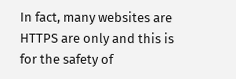In fact, many websites are HTTPS are only and this is for the safety of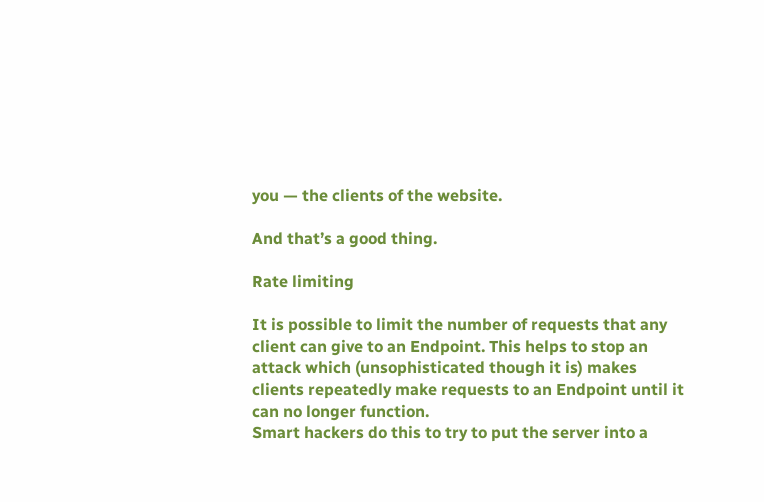you — the clients of the website.

And that’s a good thing.

Rate limiting

It is possible to limit the number of requests that any client can give to an Endpoint. This helps to stop an attack which (unsophisticated though it is) makes clients repeatedly make requests to an Endpoint until it can no longer function.
Smart hackers do this to try to put the server into a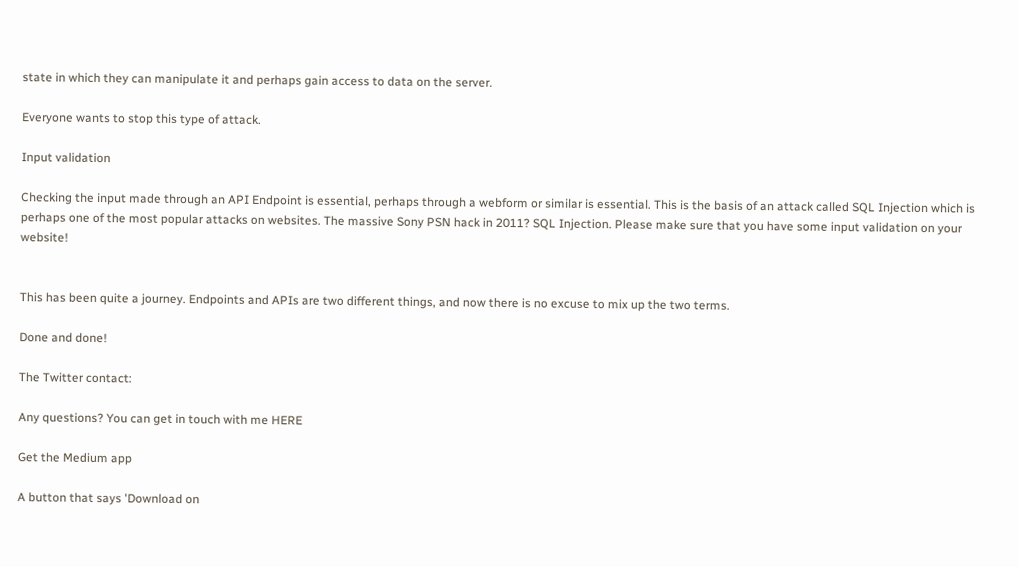state in which they can manipulate it and perhaps gain access to data on the server.

Everyone wants to stop this type of attack.

Input validation

Checking the input made through an API Endpoint is essential, perhaps through a webform or similar is essential. This is the basis of an attack called SQL Injection which is perhaps one of the most popular attacks on websites. The massive Sony PSN hack in 2011? SQL Injection. Please make sure that you have some input validation on your website!


This has been quite a journey. Endpoints and APIs are two different things, and now there is no excuse to mix up the two terms.

Done and done!

The Twitter contact:

Any questions? You can get in touch with me HERE

Get the Medium app

A button that says 'Download on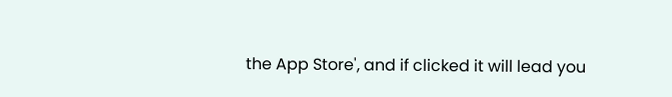the App Store', and if clicked it will lead you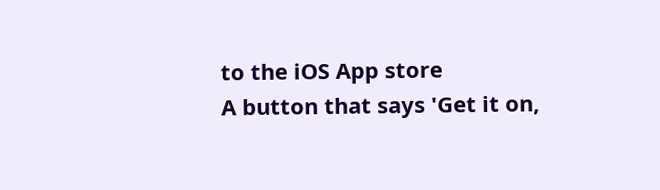to the iOS App store
A button that says 'Get it on,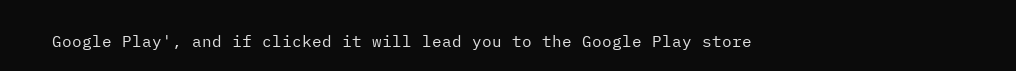Google Play', and if clicked it will lead you to the Google Play store